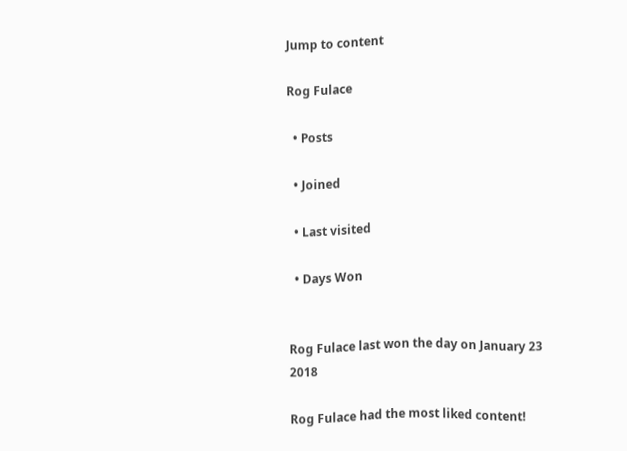Jump to content

Rog Fulace

  • Posts

  • Joined

  • Last visited

  • Days Won


Rog Fulace last won the day on January 23 2018

Rog Fulace had the most liked content!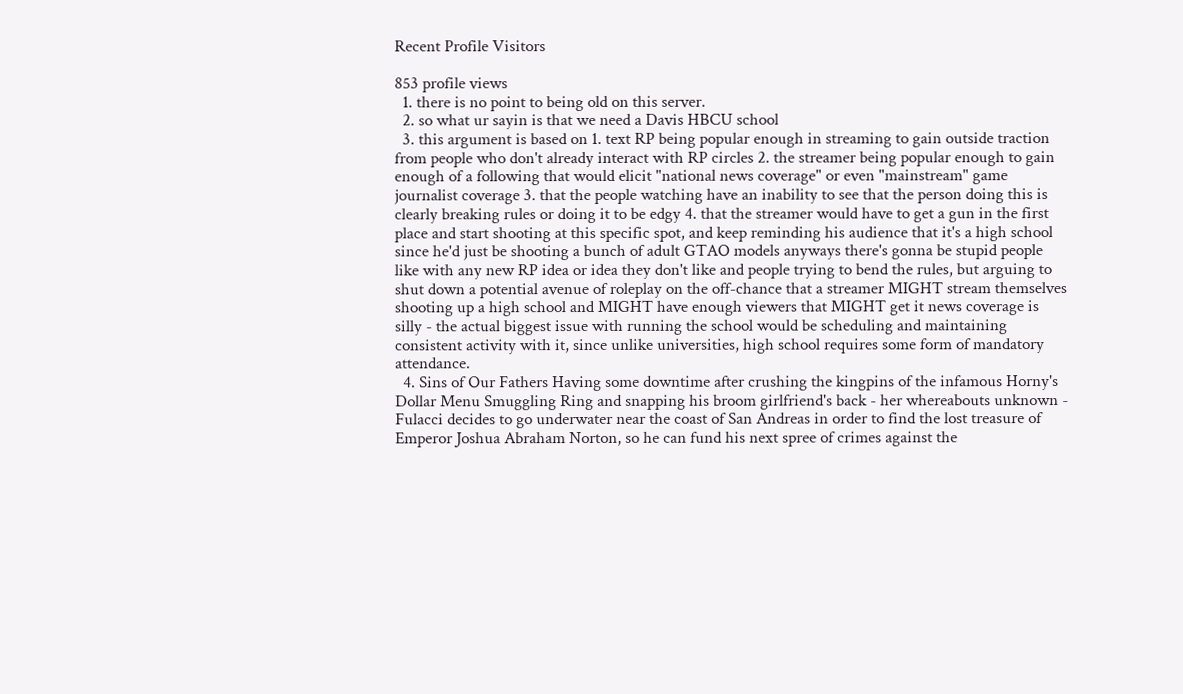Recent Profile Visitors

853 profile views
  1. there is no point to being old on this server.
  2. so what ur sayin is that we need a Davis HBCU school
  3. this argument is based on 1. text RP being popular enough in streaming to gain outside traction from people who don't already interact with RP circles 2. the streamer being popular enough to gain enough of a following that would elicit "national news coverage" or even "mainstream" game journalist coverage 3. that the people watching have an inability to see that the person doing this is clearly breaking rules or doing it to be edgy 4. that the streamer would have to get a gun in the first place and start shooting at this specific spot, and keep reminding his audience that it's a high school since he'd just be shooting a bunch of adult GTAO models anyways there's gonna be stupid people like with any new RP idea or idea they don't like and people trying to bend the rules, but arguing to shut down a potential avenue of roleplay on the off-chance that a streamer MIGHT stream themselves shooting up a high school and MIGHT have enough viewers that MIGHT get it news coverage is silly - the actual biggest issue with running the school would be scheduling and maintaining consistent activity with it, since unlike universities, high school requires some form of mandatory attendance.
  4. Sins of Our Fathers Having some downtime after crushing the kingpins of the infamous Horny's Dollar Menu Smuggling Ring and snapping his broom girlfriend's back - her whereabouts unknown - Fulacci decides to go underwater near the coast of San Andreas in order to find the lost treasure of Emperor Joshua Abraham Norton, so he can fund his next spree of crimes against the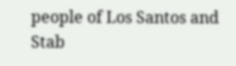people of Los Santos and Stab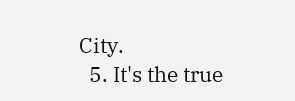City.
  5. It's the true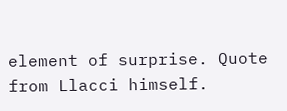element of surprise. Quote from Llacci himself.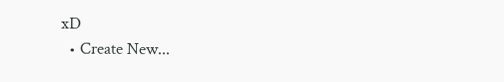xD
  • Create New...